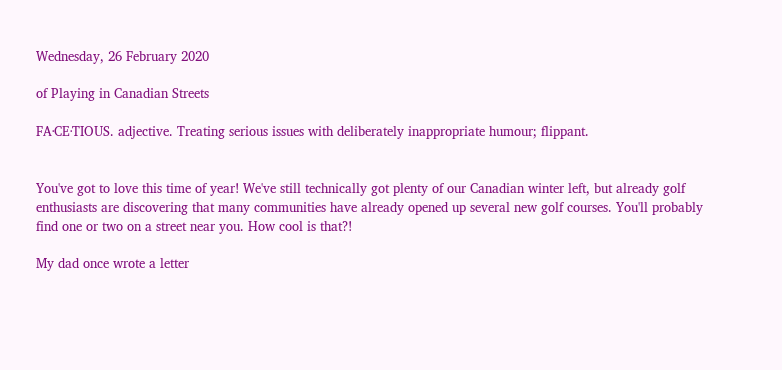Wednesday, 26 February 2020

of Playing in Canadian Streets

FA·CE·TIOUS. adjective. Treating serious issues with deliberately inappropriate humour; flippant.


You've got to love this time of year! We've still technically got plenty of our Canadian winter left, but already golf enthusiasts are discovering that many communities have already opened up several new golf courses. You'll probably find one or two on a street near you. How cool is that?!

My dad once wrote a letter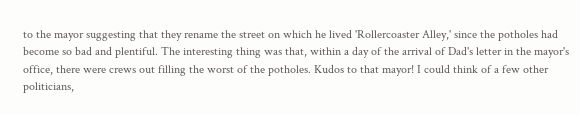to the mayor suggesting that they rename the street on which he lived 'Rollercoaster Alley,' since the potholes had become so bad and plentiful. The interesting thing was that, within a day of the arrival of Dad's letter in the mayor's office, there were crews out filling the worst of the potholes. Kudos to that mayor! I could think of a few other politicians,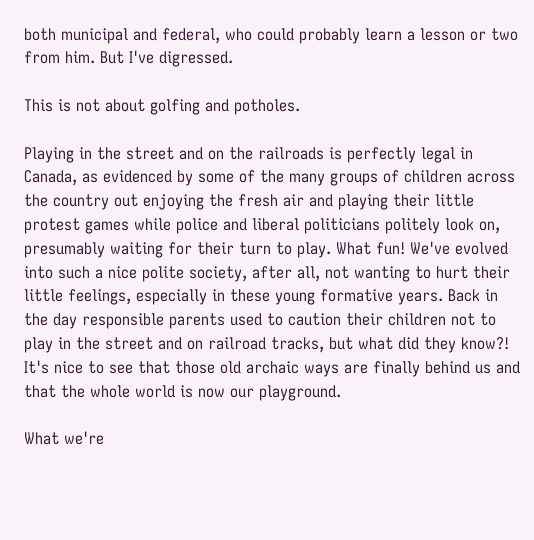both municipal and federal, who could probably learn a lesson or two from him. But I've digressed.

This is not about golfing and potholes.

Playing in the street and on the railroads is perfectly legal in Canada, as evidenced by some of the many groups of children across the country out enjoying the fresh air and playing their little protest games while police and liberal politicians politely look on, presumably waiting for their turn to play. What fun! We've evolved into such a nice polite society, after all, not wanting to hurt their little feelings, especially in these young formative years. Back in the day responsible parents used to caution their children not to play in the street and on railroad tracks, but what did they know?! It's nice to see that those old archaic ways are finally behind us and that the whole world is now our playground.

What we're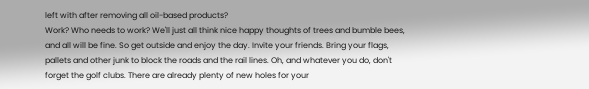left with after removing all oil-based products?
Work? Who needs to work? We'll just all think nice happy thoughts of trees and bumble bees, and all will be fine. So get outside and enjoy the day. Invite your friends. Bring your flags, pallets and other junk to block the roads and the rail lines. Oh, and whatever you do, don't forget the golf clubs. There are already plenty of new holes for your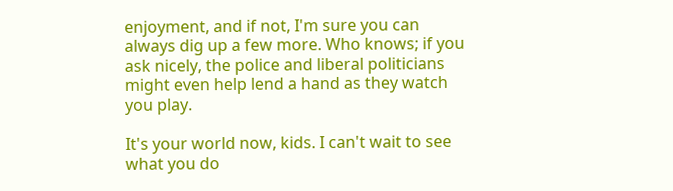enjoyment, and if not, I'm sure you can always dig up a few more. Who knows; if you ask nicely, the police and liberal politicians might even help lend a hand as they watch you play.

It's your world now, kids. I can't wait to see what you do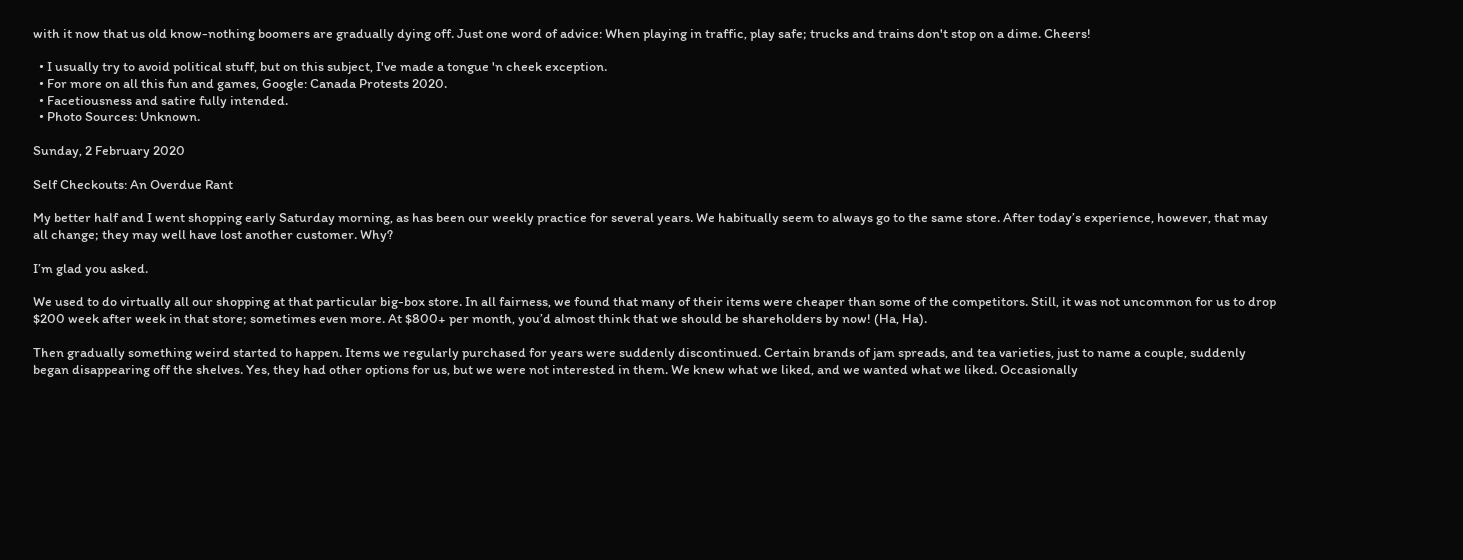with it now that us old know-nothing boomers are gradually dying off. Just one word of advice: When playing in traffic, play safe; trucks and trains don't stop on a dime. Cheers!

  • I usually try to avoid political stuff, but on this subject, I've made a tongue 'n cheek exception.
  • For more on all this fun and games, Google: Canada Protests 2020.
  • Facetiousness and satire fully intended.
  • Photo Sources: Unknown.

Sunday, 2 February 2020

Self Checkouts: An Overdue Rant

My better half and I went shopping early Saturday morning, as has been our weekly practice for several years. We habitually seem to always go to the same store. After today’s experience, however, that may all change; they may well have lost another customer. Why?

I’m glad you asked.

We used to do virtually all our shopping at that particular big-box store. In all fairness, we found that many of their items were cheaper than some of the competitors. Still, it was not uncommon for us to drop $200 week after week in that store; sometimes even more. At $800+ per month, you’d almost think that we should be shareholders by now! (Ha, Ha).

Then gradually something weird started to happen. Items we regularly purchased for years were suddenly discontinued. Certain brands of jam spreads, and tea varieties, just to name a couple, suddenly began disappearing off the shelves. Yes, they had other options for us, but we were not interested in them. We knew what we liked, and we wanted what we liked. Occasionally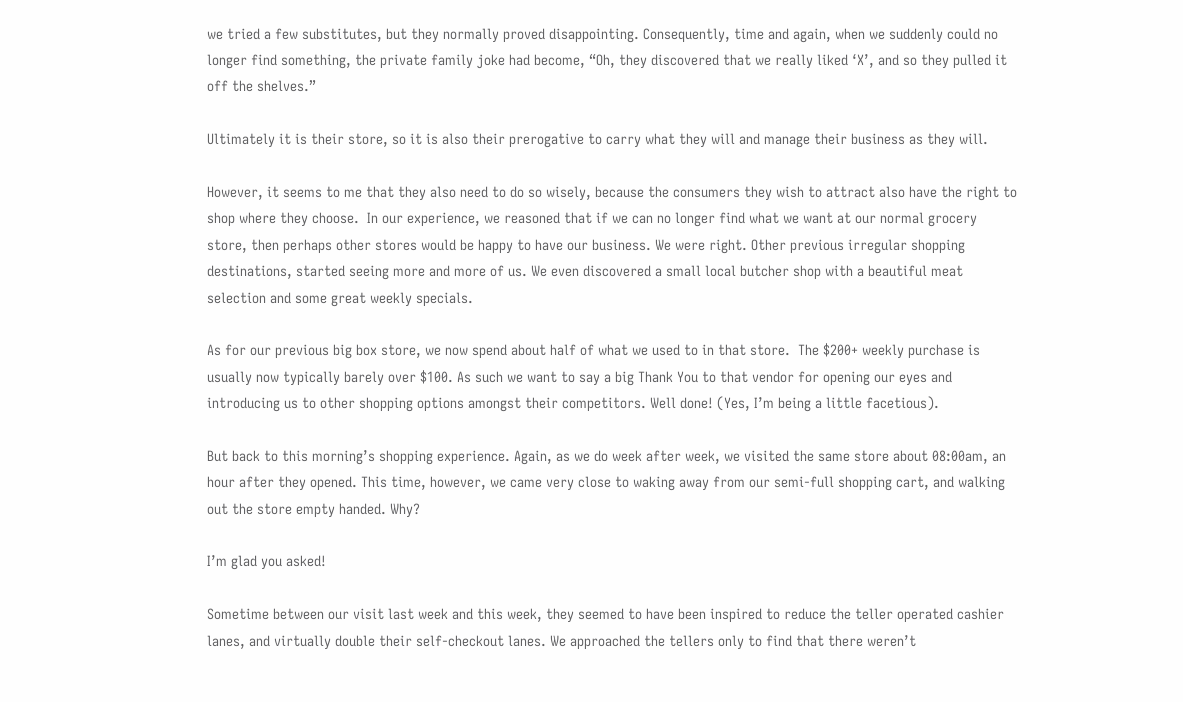we tried a few substitutes, but they normally proved disappointing. Consequently, time and again, when we suddenly could no longer find something, the private family joke had become, “Oh, they discovered that we really liked ‘X’, and so they pulled it off the shelves.”

Ultimately it is their store, so it is also their prerogative to carry what they will and manage their business as they will.

However, it seems to me that they also need to do so wisely, because the consumers they wish to attract also have the right to shop where they choose.  In our experience, we reasoned that if we can no longer find what we want at our normal grocery store, then perhaps other stores would be happy to have our business. We were right. Other previous irregular shopping destinations, started seeing more and more of us. We even discovered a small local butcher shop with a beautiful meat selection and some great weekly specials.

As for our previous big box store, we now spend about half of what we used to in that store.  The $200+ weekly purchase is usually now typically barely over $100. As such we want to say a big Thank You to that vendor for opening our eyes and introducing us to other shopping options amongst their competitors. Well done! (Yes, I’m being a little facetious).

But back to this morning’s shopping experience. Again, as we do week after week, we visited the same store about 08:00am, an hour after they opened. This time, however, we came very close to waking away from our semi-full shopping cart, and walking out the store empty handed. Why?

I’m glad you asked!

Sometime between our visit last week and this week, they seemed to have been inspired to reduce the teller operated cashier lanes, and virtually double their self-checkout lanes. We approached the tellers only to find that there weren’t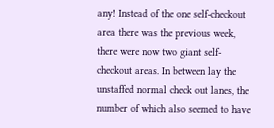any! Instead of the one self-checkout area there was the previous week, there were now two giant self-checkout areas. In between lay the unstaffed normal check out lanes, the number of which also seemed to have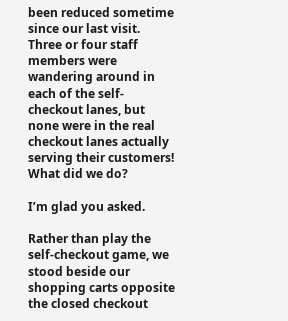been reduced sometime since our last visit. Three or four staff members were wandering around in each of the self-checkout lanes, but none were in the real checkout lanes actually serving their customers! What did we do?

I’m glad you asked.

Rather than play the self-checkout game, we stood beside our shopping carts opposite the closed checkout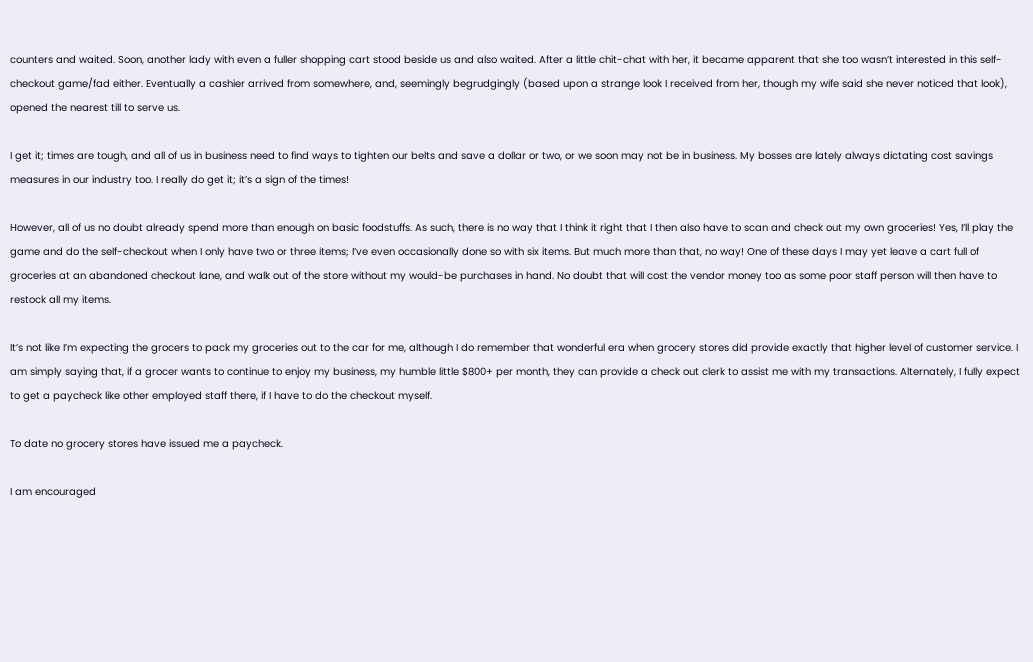counters and waited. Soon, another lady with even a fuller shopping cart stood beside us and also waited. After a little chit-chat with her, it became apparent that she too wasn’t interested in this self-checkout game/fad either. Eventually a cashier arrived from somewhere, and, seemingly begrudgingly (based upon a strange look I received from her, though my wife said she never noticed that look), opened the nearest till to serve us.

I get it; times are tough, and all of us in business need to find ways to tighten our belts and save a dollar or two, or we soon may not be in business. My bosses are lately always dictating cost savings measures in our industry too. I really do get it; it’s a sign of the times!

However, all of us no doubt already spend more than enough on basic foodstuffs. As such, there is no way that I think it right that I then also have to scan and check out my own groceries! Yes, I’ll play the game and do the self-checkout when I only have two or three items; I’ve even occasionally done so with six items. But much more than that, no way! One of these days I may yet leave a cart full of groceries at an abandoned checkout lane, and walk out of the store without my would-be purchases in hand. No doubt that will cost the vendor money too as some poor staff person will then have to restock all my items.

It’s not like I’m expecting the grocers to pack my groceries out to the car for me, although I do remember that wonderful era when grocery stores did provide exactly that higher level of customer service. I am simply saying that, if a grocer wants to continue to enjoy my business, my humble little $800+ per month, they can provide a check out clerk to assist me with my transactions. Alternately, I fully expect to get a paycheck like other employed staff there, if I have to do the checkout myself.

To date no grocery stores have issued me a paycheck.

I am encouraged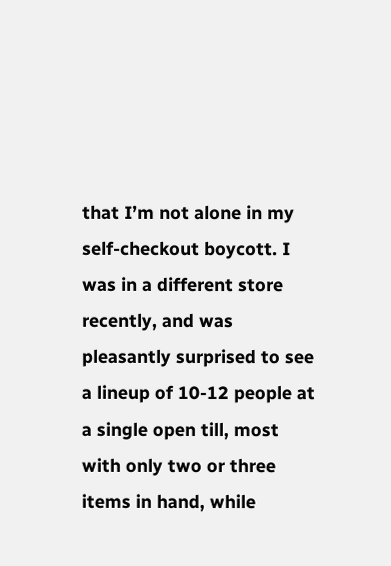that I’m not alone in my self-checkout boycott. I was in a different store recently, and was pleasantly surprised to see a lineup of 10-12 people at a single open till, most with only two or three items in hand, while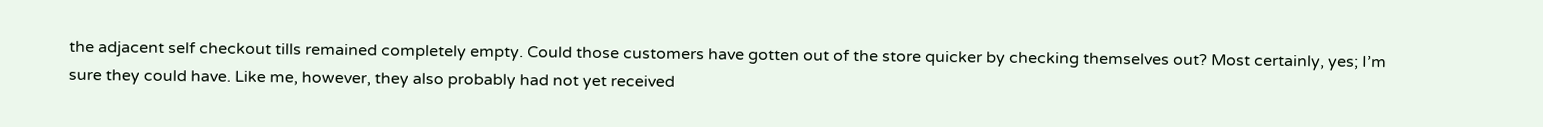the adjacent self checkout tills remained completely empty. Could those customers have gotten out of the store quicker by checking themselves out? Most certainly, yes; I’m sure they could have. Like me, however, they also probably had not yet received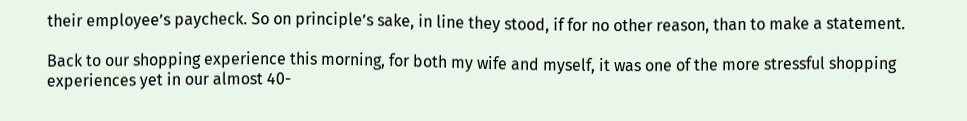their employee’s paycheck. So on principle’s sake, in line they stood, if for no other reason, than to make a statement.

Back to our shopping experience this morning, for both my wife and myself, it was one of the more stressful shopping experiences yet in our almost 40-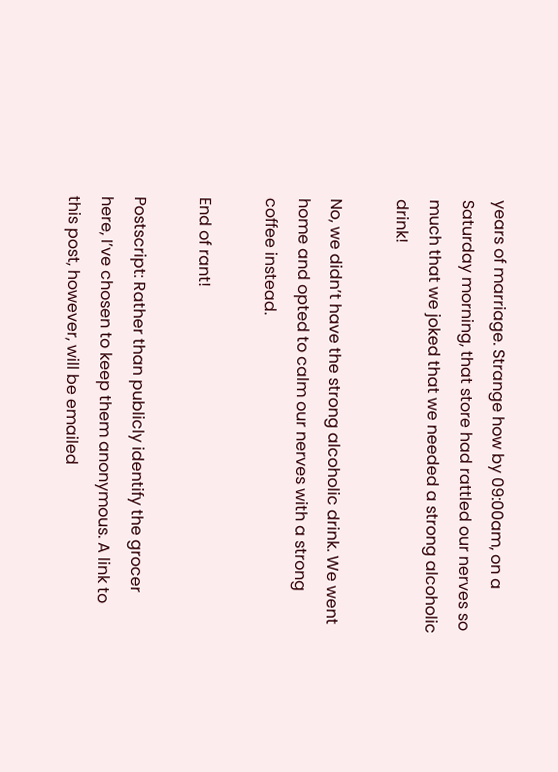years of marriage. Strange how by 09:00am, on a Saturday morning, that store had rattled our nerves so much that we joked that we needed a strong alcoholic drink!

No, we didn’t have the strong alcoholic drink. We went home and opted to calm our nerves with a strong coffee instead.

End of rant!

Postscript: Rather than publicly identify the grocer here, I’ve chosen to keep them anonymous. A link to this post, however, will be emailed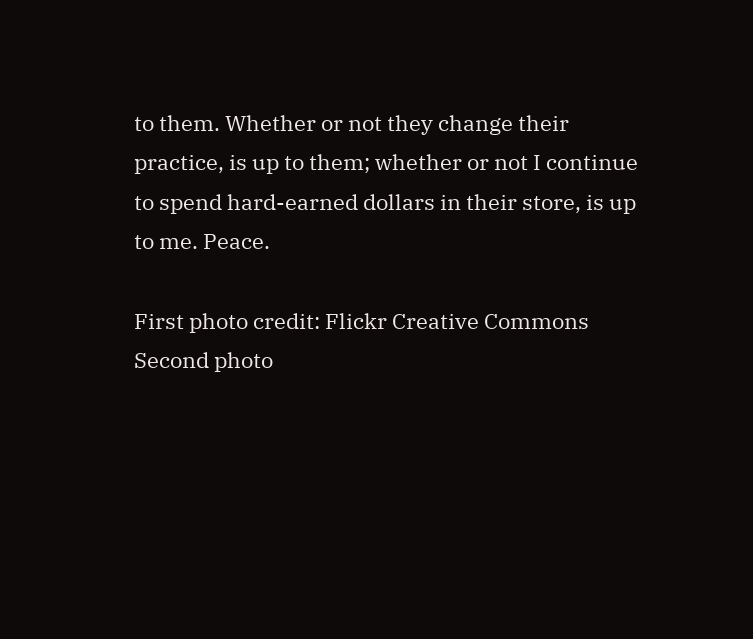to them. Whether or not they change their practice, is up to them; whether or not I continue to spend hard-earned dollars in their store, is up to me. Peace.

First photo credit: Flickr Creative Commons
Second photo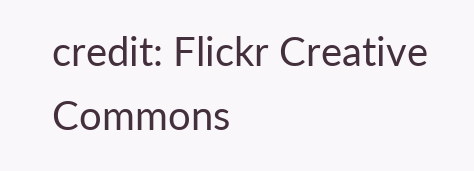credit: Flickr Creative Commons